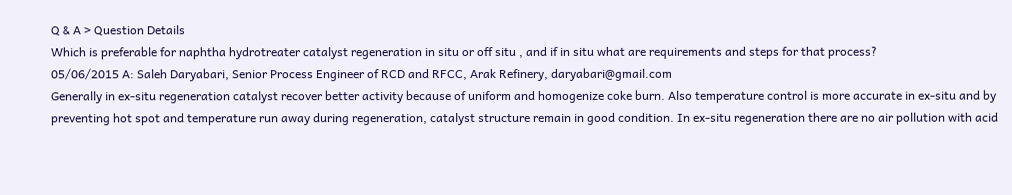Q & A > Question Details
Which is preferable for naphtha hydrotreater catalyst regeneration in situ or off situ , and if in situ what are requirements and steps for that process?
05/06/2015 A: Saleh Daryabari, Senior Process Engineer of RCD and RFCC, Arak Refinery, daryabari@gmail.com
Generally in ex-situ regeneration catalyst recover better activity because of uniform and homogenize coke burn. Also temperature control is more accurate in ex-situ and by preventing hot spot and temperature run away during regeneration, catalyst structure remain in good condition. In ex-situ regeneration there are no air pollution with acid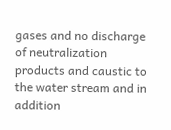gases and no discharge of neutralization products and caustic to the water stream and in addition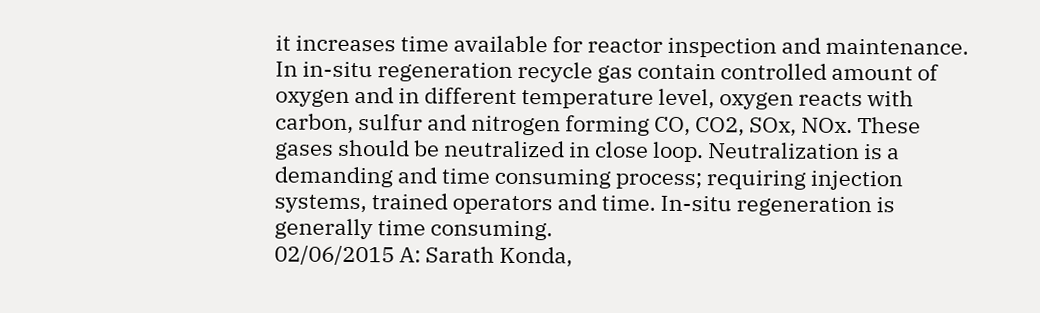it increases time available for reactor inspection and maintenance.
In in-situ regeneration recycle gas contain controlled amount of oxygen and in different temperature level, oxygen reacts with carbon, sulfur and nitrogen forming CO, CO2, SOx, NOx. These gases should be neutralized in close loop. Neutralization is a demanding and time consuming process; requiring injection systems, trained operators and time. In-situ regeneration is generally time consuming.
02/06/2015 A: Sarath Konda,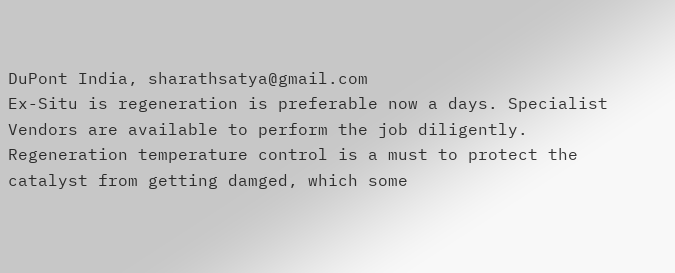DuPont India, sharathsatya@gmail.com
Ex-Situ is regeneration is preferable now a days. Specialist Vendors are available to perform the job diligently. Regeneration temperature control is a must to protect the catalyst from getting damged, which some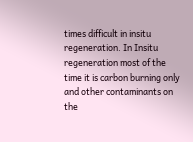times difficult in insitu regeneration. In Insitu regeneration most of the time it is carbon burning only and other contaminants on the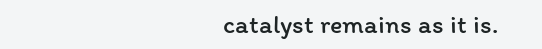catalyst remains as it is.